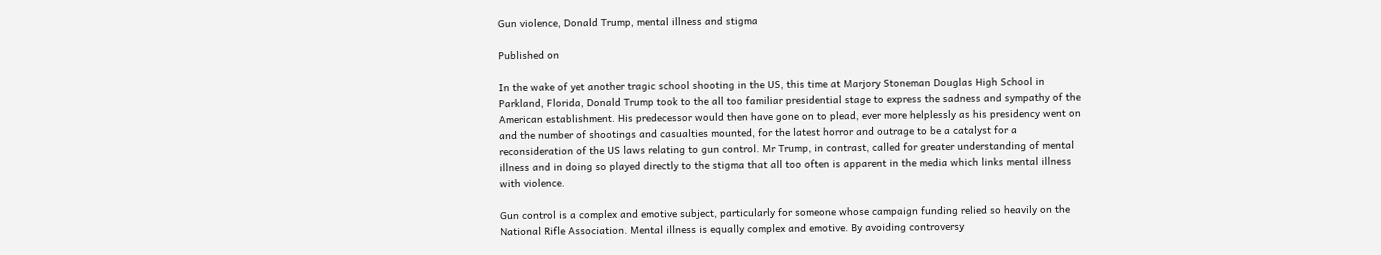Gun violence, Donald Trump, mental illness and stigma

Published on

In the wake of yet another tragic school shooting in the US, this time at Marjory Stoneman Douglas High School in Parkland, Florida, Donald Trump took to the all too familiar presidential stage to express the sadness and sympathy of the American establishment. His predecessor would then have gone on to plead, ever more helplessly as his presidency went on and the number of shootings and casualties mounted, for the latest horror and outrage to be a catalyst for a reconsideration of the US laws relating to gun control. Mr Trump, in contrast, called for greater understanding of mental illness and in doing so played directly to the stigma that all too often is apparent in the media which links mental illness with violence.

Gun control is a complex and emotive subject, particularly for someone whose campaign funding relied so heavily on the National Rifle Association. Mental illness is equally complex and emotive. By avoiding controversy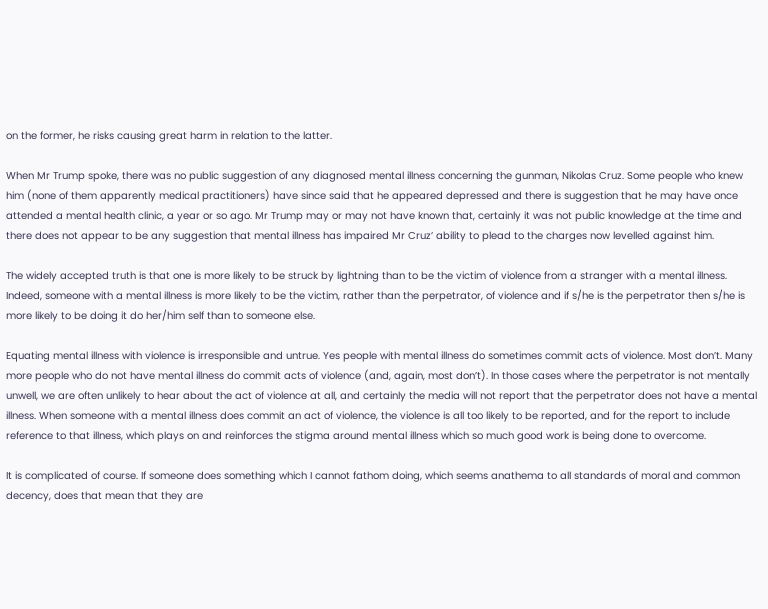on the former, he risks causing great harm in relation to the latter.

When Mr Trump spoke, there was no public suggestion of any diagnosed mental illness concerning the gunman, Nikolas Cruz. Some people who knew him (none of them apparently medical practitioners) have since said that he appeared depressed and there is suggestion that he may have once attended a mental health clinic, a year or so ago. Mr Trump may or may not have known that, certainly it was not public knowledge at the time and there does not appear to be any suggestion that mental illness has impaired Mr Cruz’ ability to plead to the charges now levelled against him.

The widely accepted truth is that one is more likely to be struck by lightning than to be the victim of violence from a stranger with a mental illness. Indeed, someone with a mental illness is more likely to be the victim, rather than the perpetrator, of violence and if s/he is the perpetrator then s/he is more likely to be doing it do her/him self than to someone else.

Equating mental illness with violence is irresponsible and untrue. Yes people with mental illness do sometimes commit acts of violence. Most don’t. Many more people who do not have mental illness do commit acts of violence (and, again, most don’t). In those cases where the perpetrator is not mentally unwell, we are often unlikely to hear about the act of violence at all, and certainly the media will not report that the perpetrator does not have a mental illness. When someone with a mental illness does commit an act of violence, the violence is all too likely to be reported, and for the report to include reference to that illness, which plays on and reinforces the stigma around mental illness which so much good work is being done to overcome.

It is complicated of course. If someone does something which I cannot fathom doing, which seems anathema to all standards of moral and common decency, does that mean that they are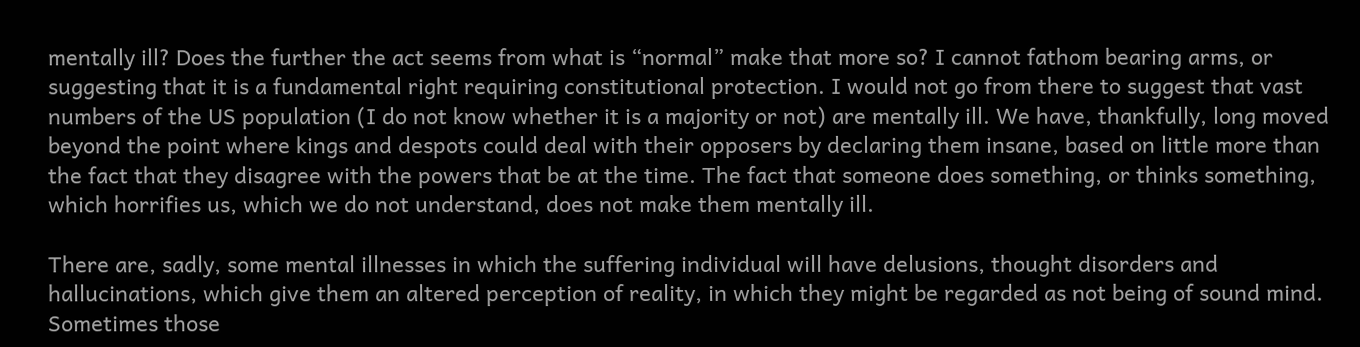mentally ill? Does the further the act seems from what is “normal” make that more so? I cannot fathom bearing arms, or suggesting that it is a fundamental right requiring constitutional protection. I would not go from there to suggest that vast numbers of the US population (I do not know whether it is a majority or not) are mentally ill. We have, thankfully, long moved beyond the point where kings and despots could deal with their opposers by declaring them insane, based on little more than the fact that they disagree with the powers that be at the time. The fact that someone does something, or thinks something, which horrifies us, which we do not understand, does not make them mentally ill.

There are, sadly, some mental illnesses in which the suffering individual will have delusions, thought disorders and hallucinations, which give them an altered perception of reality, in which they might be regarded as not being of sound mind.  Sometimes those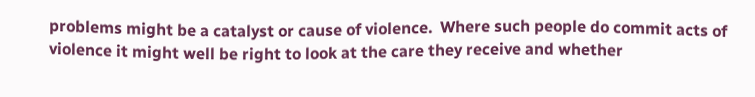problems might be a catalyst or cause of violence.  Where such people do commit acts of violence it might well be right to look at the care they receive and whether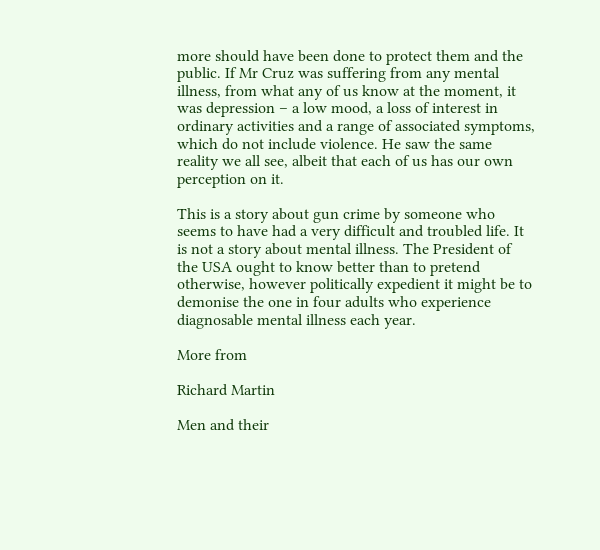more should have been done to protect them and the public. If Mr Cruz was suffering from any mental illness, from what any of us know at the moment, it was depression – a low mood, a loss of interest in ordinary activities and a range of associated symptoms, which do not include violence. He saw the same reality we all see, albeit that each of us has our own perception on it.

This is a story about gun crime by someone who seems to have had a very difficult and troubled life. It is not a story about mental illness. The President of the USA ought to know better than to pretend otherwise, however politically expedient it might be to demonise the one in four adults who experience diagnosable mental illness each year.

More from

Richard Martin

Men and their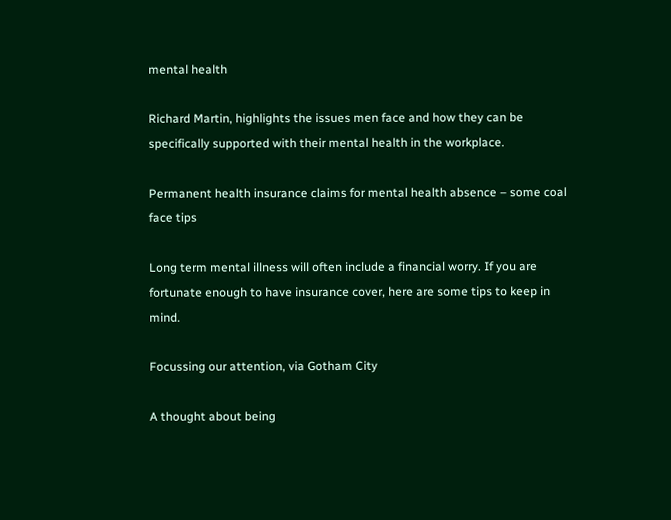mental health

Richard Martin, highlights the issues men face and how they can be specifically supported with their mental health in the workplace.

Permanent health insurance claims for mental health absence – some coal face tips

Long term mental illness will often include a financial worry. If you are fortunate enough to have insurance cover, here are some tips to keep in mind.

Focussing our attention, via Gotham City

A thought about being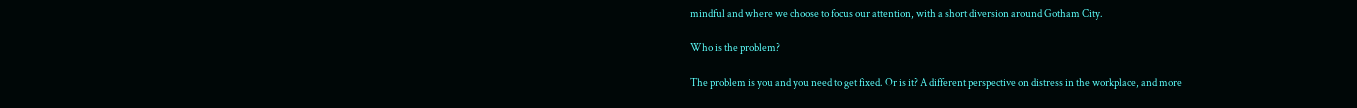mindful and where we choose to focus our attention, with a short diversion around Gotham City.

Who is the problem?

The problem is you and you need to get fixed. Or is it? A different perspective on distress in the workplace, and more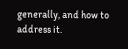generally, and how to address it.